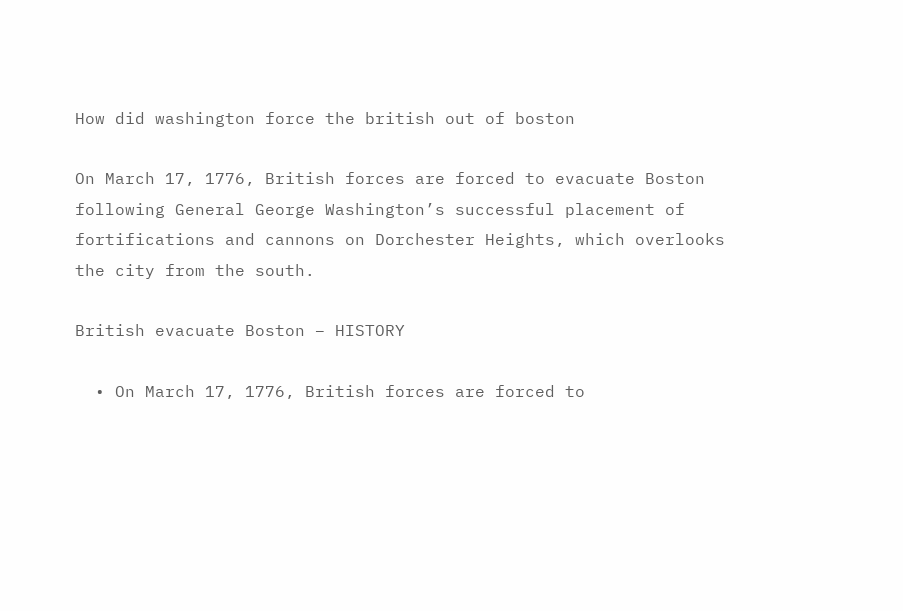How did washington force the british out of boston

On March 17, 1776, British forces are forced to evacuate Boston following General George Washington’s successful placement of fortifications and cannons on Dorchester Heights, which overlooks the city from the south.

British evacuate Boston – HISTORY

  • On March 17, 1776, British forces are forced to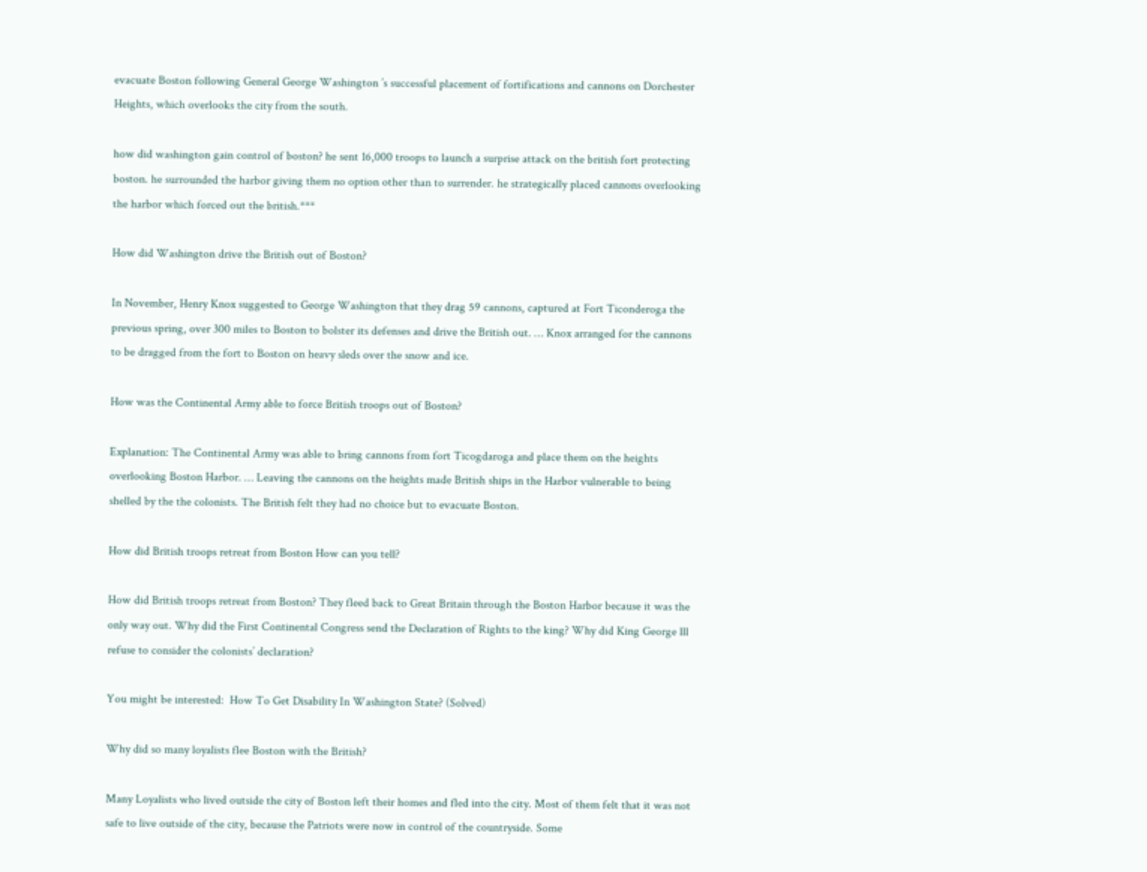evacuate Boston following General George Washington ’s successful placement of fortifications and cannons on Dorchester Heights, which overlooks the city from the south.

how did washington gain control of boston? he sent 16,000 troops to launch a surprise attack on the british fort protecting boston. he surrounded the harbor giving them no option other than to surrender. he strategically placed cannons overlooking the harbor which forced out the british.***

How did Washington drive the British out of Boston?

In November, Henry Knox suggested to George Washington that they drag 59 cannons, captured at Fort Ticonderoga the previous spring, over 300 miles to Boston to bolster its defenses and drive the British out. … Knox arranged for the cannons to be dragged from the fort to Boston on heavy sleds over the snow and ice.

How was the Continental Army able to force British troops out of Boston?

Explanation: The Continental Army was able to bring cannons from fort Ticogdaroga and place them on the heights overlooking Boston Harbor. … Leaving the cannons on the heights made British ships in the Harbor vulnerable to being shelled by the the colonists. The British felt they had no choice but to evacuate Boston.

How did British troops retreat from Boston How can you tell?

How did British troops retreat from Boston? They fleed back to Great Britain through the Boston Harbor because it was the only way out. Why did the First Continental Congress send the Declaration of Rights to the king? Why did King George lll refuse to consider the colonists’ declaration?

You might be interested:  How To Get Disability In Washington State? (Solved)

Why did so many loyalists flee Boston with the British?

Many Loyalists who lived outside the city of Boston left their homes and fled into the city. Most of them felt that it was not safe to live outside of the city, because the Patriots were now in control of the countryside. Some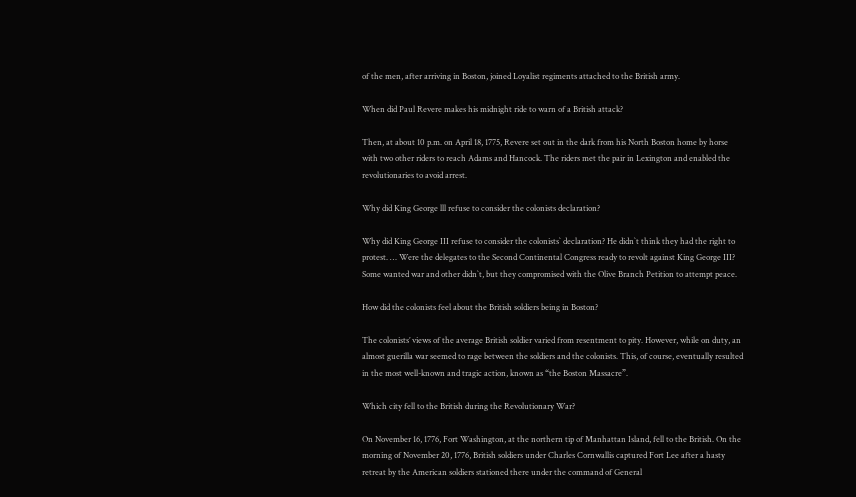of the men, after arriving in Boston, joined Loyalist regiments attached to the British army.

When did Paul Revere makes his midnight ride to warn of a British attack?

Then, at about 10 p.m. on April 18, 1775, Revere set out in the dark from his North Boston home by horse with two other riders to reach Adams and Hancock. The riders met the pair in Lexington and enabled the revolutionaries to avoid arrest.

Why did King George lll refuse to consider the colonists declaration?

Why did King George III refuse to consider the colonists` declaration? He didn`t think they had the right to protest. … Were the delegates to the Second Continental Congress ready to revolt against King George III? Some wanted war and other didn`t, but they compromised with the Olive Branch Petition to attempt peace.

How did the colonists feel about the British soldiers being in Boston?

The colonists’ views of the average British soldier varied from resentment to pity. However, while on duty, an almost guerilla war seemed to rage between the soldiers and the colonists. This, of course, eventually resulted in the most well-known and tragic action, known as “the Boston Massacre”.

Which city fell to the British during the Revolutionary War?

On November 16, 1776, Fort Washington, at the northern tip of Manhattan Island, fell to the British. On the morning of November 20, 1776, British soldiers under Charles Cornwallis captured Fort Lee after a hasty retreat by the American soldiers stationed there under the command of General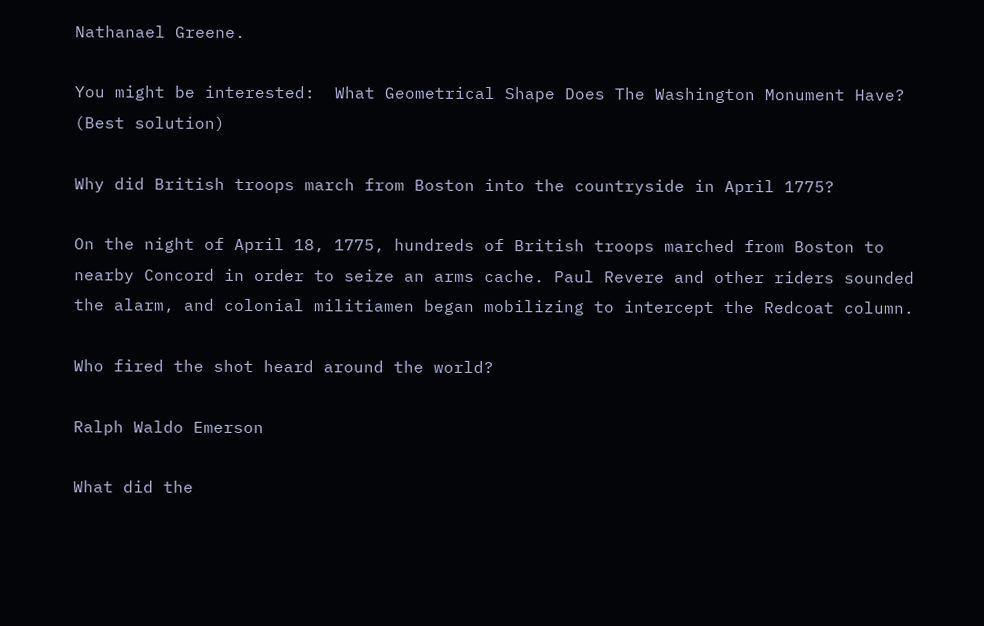Nathanael Greene.

You might be interested:  What Geometrical Shape Does The Washington Monument Have? (Best solution)

Why did British troops march from Boston into the countryside in April 1775?

On the night of April 18, 1775, hundreds of British troops marched from Boston to nearby Concord in order to seize an arms cache. Paul Revere and other riders sounded the alarm, and colonial militiamen began mobilizing to intercept the Redcoat column.

Who fired the shot heard around the world?

Ralph Waldo Emerson

What did the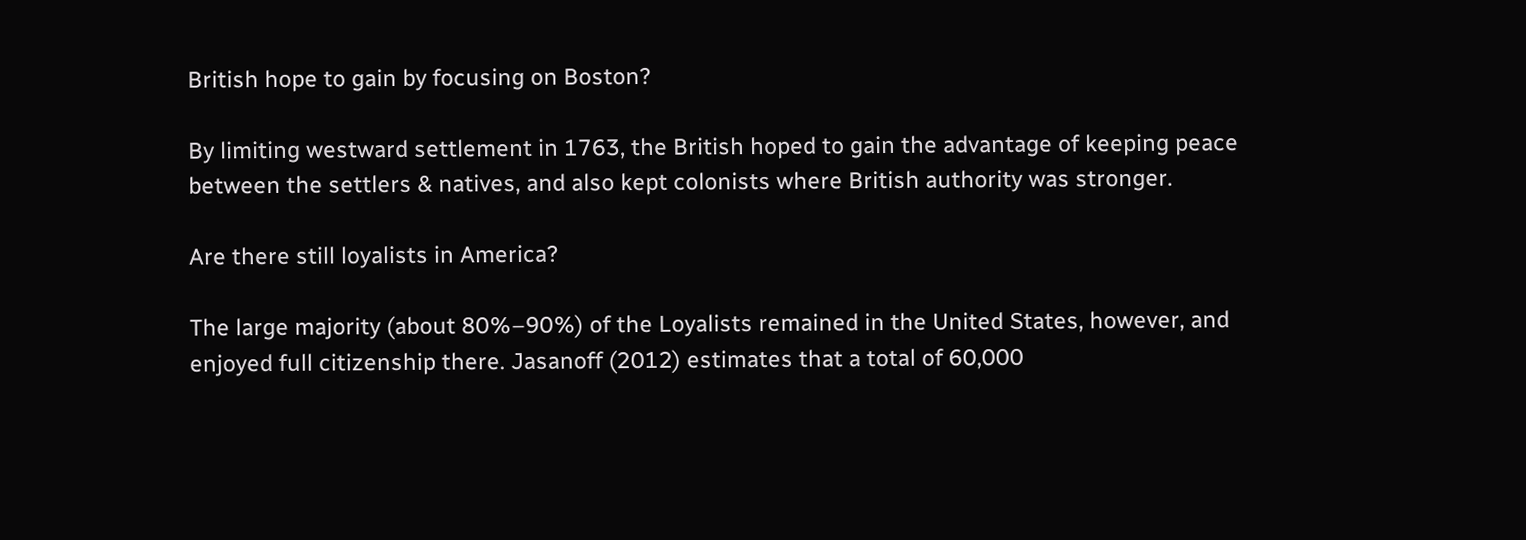British hope to gain by focusing on Boston?

By limiting westward settlement in 1763, the British hoped to gain the advantage of keeping peace between the settlers & natives, and also kept colonists where British authority was stronger.

Are there still loyalists in America?

The large majority (about 80%–90%) of the Loyalists remained in the United States, however, and enjoyed full citizenship there. Jasanoff (2012) estimates that a total of 60,000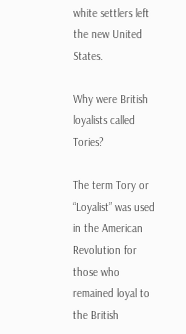white settlers left the new United States.

Why were British loyalists called Tories?

The term Tory or “Loyalist” was used in the American Revolution for those who remained loyal to the British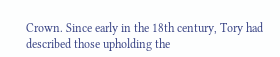Crown. Since early in the 18th century, Tory had described those upholding the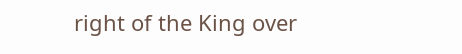right of the King over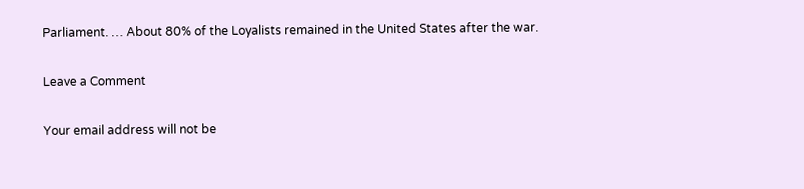Parliament. … About 80% of the Loyalists remained in the United States after the war.

Leave a Comment

Your email address will not be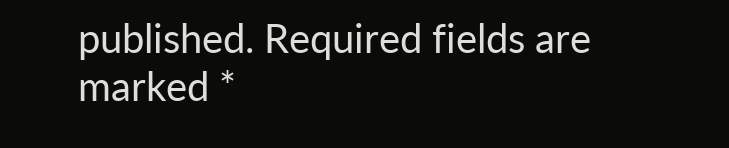published. Required fields are marked *